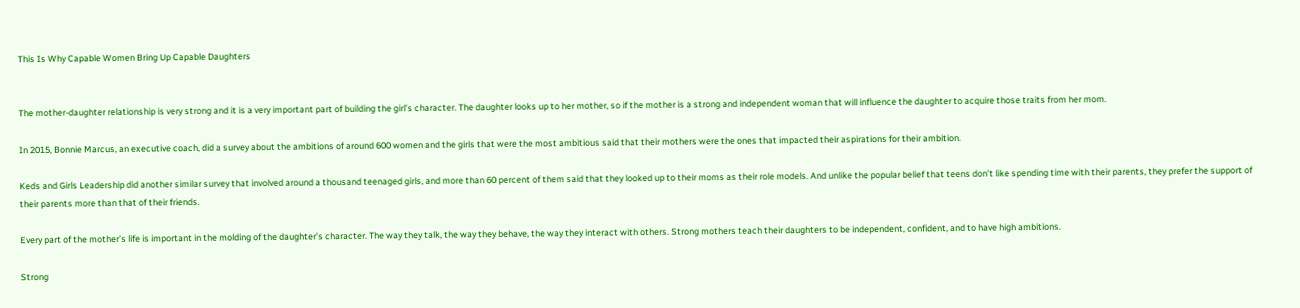This Is Why Capable Women Bring Up Capable Daughters


The mother-daughter relationship is very strong and it is a very important part of building the girl’s character. The daughter looks up to her mother, so if the mother is a strong and independent woman that will influence the daughter to acquire those traits from her mom.

In 2015, Bonnie Marcus, an executive coach, did a survey about the ambitions of around 600 women and the girls that were the most ambitious said that their mothers were the ones that impacted their aspirations for their ambition.

Keds and Girls Leadership did another similar survey that involved around a thousand teenaged girls, and more than 60 percent of them said that they looked up to their moms as their role models. And unlike the popular belief that teens don’t like spending time with their parents, they prefer the support of their parents more than that of their friends.

Every part of the mother’s life is important in the molding of the daughter’s character. The way they talk, the way they behave, the way they interact with others. Strong mothers teach their daughters to be independent, confident, and to have high ambitions.

Strong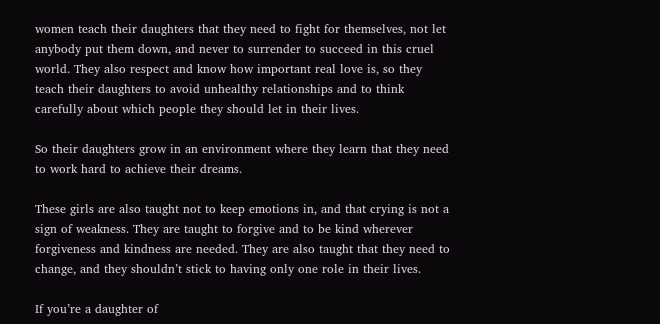women teach their daughters that they need to fight for themselves, not let anybody put them down, and never to surrender to succeed in this cruel world. They also respect and know how important real love is, so they teach their daughters to avoid unhealthy relationships and to think carefully about which people they should let in their lives.

So their daughters grow in an environment where they learn that they need to work hard to achieve their dreams.

These girls are also taught not to keep emotions in, and that crying is not a sign of weakness. They are taught to forgive and to be kind wherever forgiveness and kindness are needed. They are also taught that they need to change, and they shouldn’t stick to having only one role in their lives.

If you’re a daughter of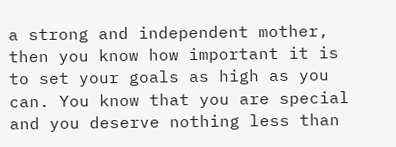a strong and independent mother, then you know how important it is to set your goals as high as you can. You know that you are special and you deserve nothing less than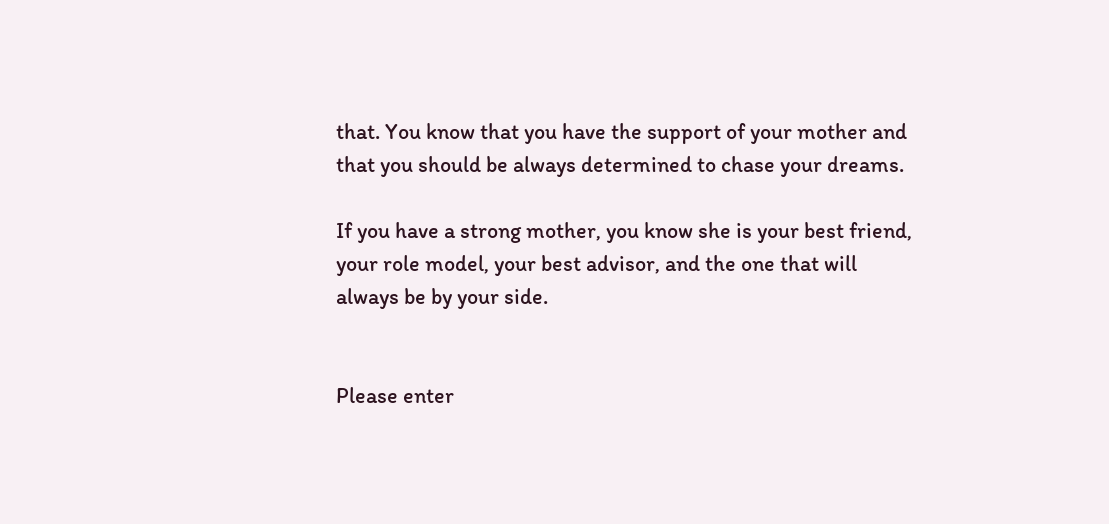that. You know that you have the support of your mother and that you should be always determined to chase your dreams.

If you have a strong mother, you know she is your best friend, your role model, your best advisor, and the one that will always be by your side.


Please enter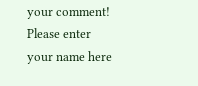your comment!
Please enter your name here